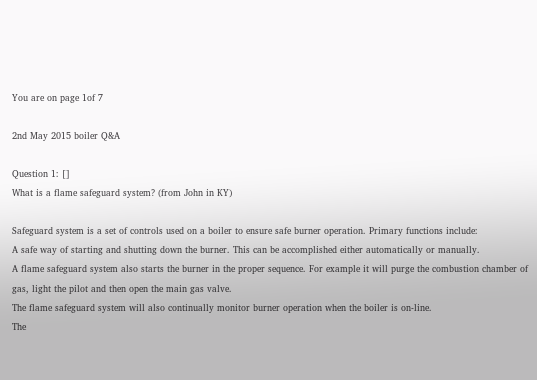You are on page 1of 7

2nd May 2015 boiler Q&A

Question 1: []
What is a flame safeguard system? (from John in KY)

Safeguard system is a set of controls used on a boiler to ensure safe burner operation. Primary functions include:
A safe way of starting and shutting down the burner. This can be accomplished either automatically or manually.
A flame safeguard system also starts the burner in the proper sequence. For example it will purge the combustion chamber of
gas, light the pilot and then open the main gas valve.
The flame safeguard system will also continually monitor burner operation when the boiler is on-line.
The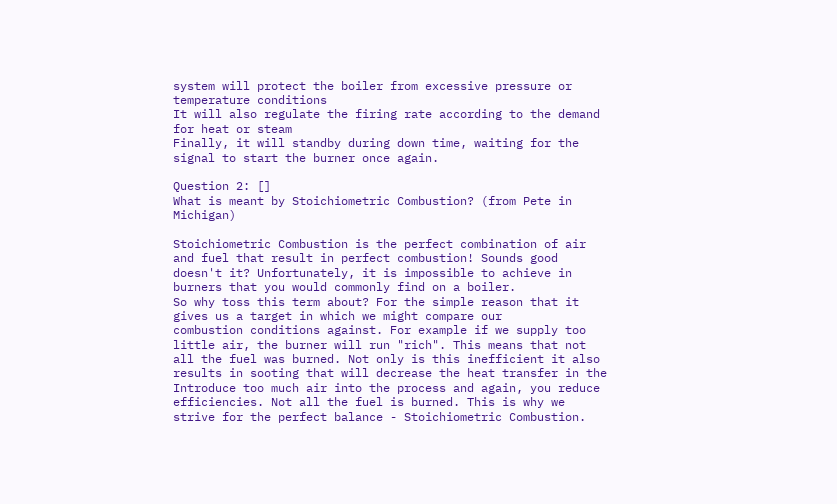system will protect the boiler from excessive pressure or temperature conditions
It will also regulate the firing rate according to the demand for heat or steam
Finally, it will standby during down time, waiting for the signal to start the burner once again.

Question 2: []
What is meant by Stoichiometric Combustion? (from Pete in Michigan)

Stoichiometric Combustion is the perfect combination of air and fuel that result in perfect combustion! Sounds good
doesn't it? Unfortunately, it is impossible to achieve in burners that you would commonly find on a boiler.
So why toss this term about? For the simple reason that it gives us a target in which we might compare our
combustion conditions against. For example if we supply too little air, the burner will run "rich". This means that not
all the fuel was burned. Not only is this inefficient it also results in sooting that will decrease the heat transfer in the
Introduce too much air into the process and again, you reduce efficiencies. Not all the fuel is burned. This is why we
strive for the perfect balance - Stoichiometric Combustion.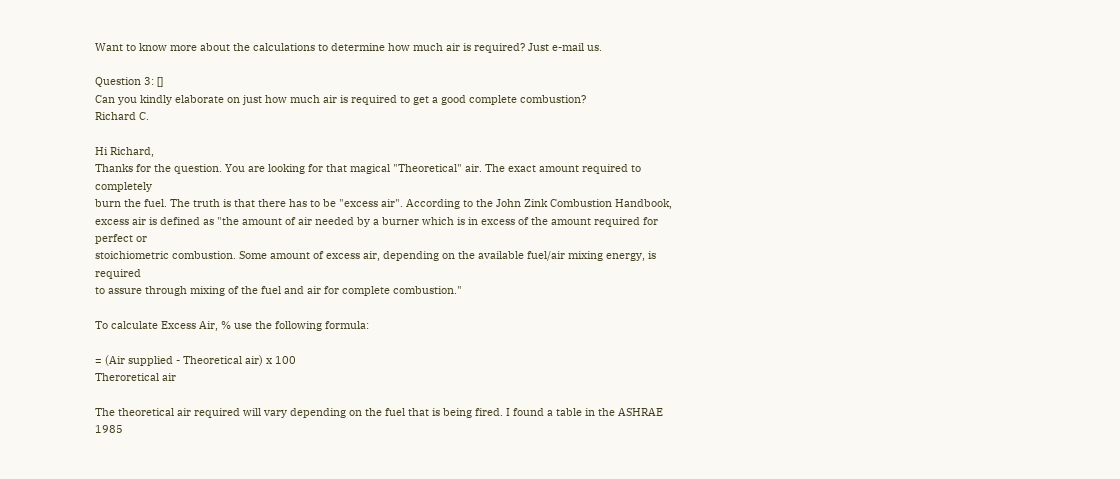Want to know more about the calculations to determine how much air is required? Just e-mail us.

Question 3: []
Can you kindly elaborate on just how much air is required to get a good complete combustion?
Richard C.

Hi Richard,
Thanks for the question. You are looking for that magical "Theoretical" air. The exact amount required to completely
burn the fuel. The truth is that there has to be "excess air". According to the John Zink Combustion Handbook,
excess air is defined as "the amount of air needed by a burner which is in excess of the amount required for perfect or
stoichiometric combustion. Some amount of excess air, depending on the available fuel/air mixing energy, is required
to assure through mixing of the fuel and air for complete combustion."

To calculate Excess Air, % use the following formula:

= (Air supplied - Theoretical air) x 100
Theroretical air

The theoretical air required will vary depending on the fuel that is being fired. I found a table in the ASHRAE 1985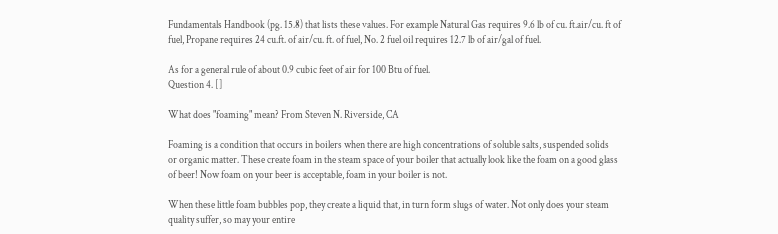Fundamentals Handbook (pg. 15.8) that lists these values. For example Natural Gas requires 9.6 lb of cu. ft.air/cu. ft of
fuel, Propane requires 24 cu.ft. of air/cu. ft. of fuel, No. 2 fuel oil requires 12.7 lb of air/gal of fuel.

As for a general rule of about 0.9 cubic feet of air for 100 Btu of fuel.
Question 4. []

What does "foaming" mean? From Steven N. Riverside, CA

Foaming is a condition that occurs in boilers when there are high concentrations of soluble salts, suspended solids
or organic matter. These create foam in the steam space of your boiler that actually look like the foam on a good glass
of beer! Now foam on your beer is acceptable, foam in your boiler is not.

When these little foam bubbles pop, they create a liquid that, in turn form slugs of water. Not only does your steam
quality suffer, so may your entire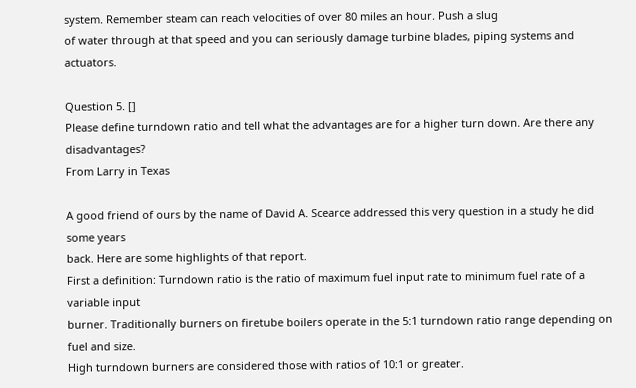system. Remember steam can reach velocities of over 80 miles an hour. Push a slug
of water through at that speed and you can seriously damage turbine blades, piping systems and actuators.

Question 5. []
Please define turndown ratio and tell what the advantages are for a higher turn down. Are there any disadvantages?
From Larry in Texas

A good friend of ours by the name of David A. Scearce addressed this very question in a study he did some years
back. Here are some highlights of that report.
First a definition: Turndown ratio is the ratio of maximum fuel input rate to minimum fuel rate of a variable input
burner. Traditionally burners on firetube boilers operate in the 5:1 turndown ratio range depending on fuel and size.
High turndown burners are considered those with ratios of 10:1 or greater.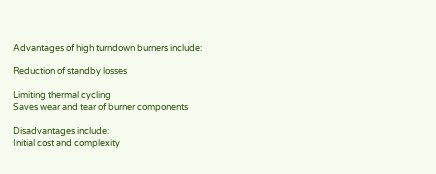Advantages of high turndown burners include:

Reduction of standby losses

Limiting thermal cycling
Saves wear and tear of burner components

Disadvantages include:
Initial cost and complexity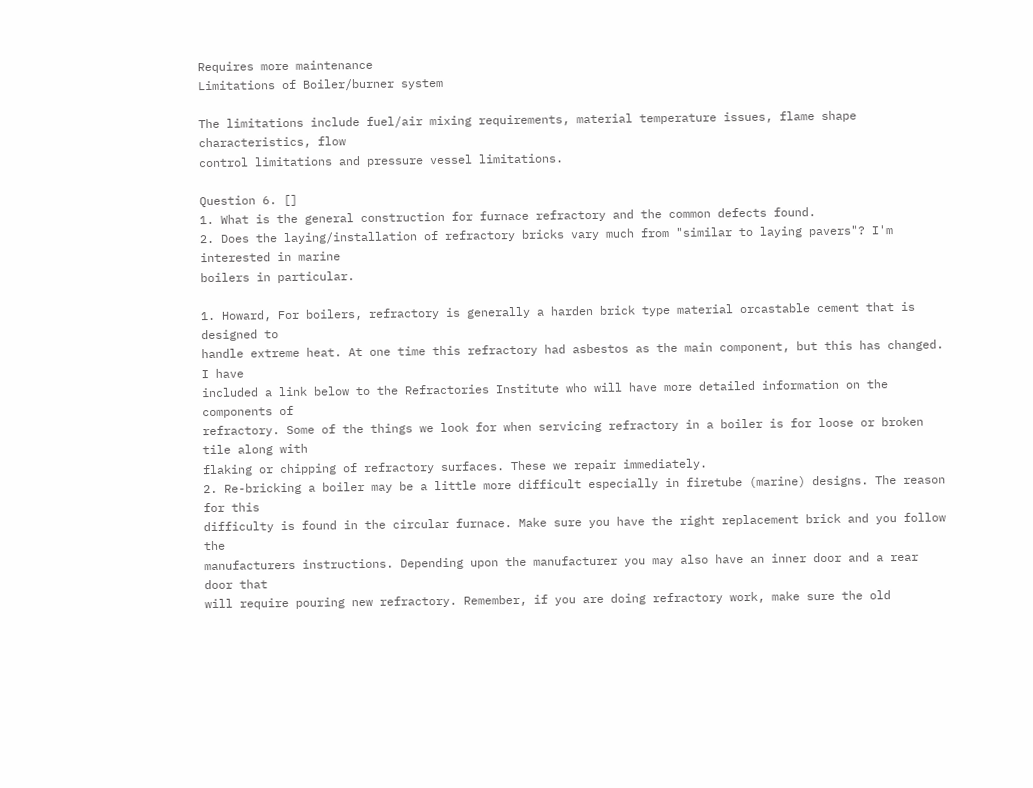Requires more maintenance
Limitations of Boiler/burner system

The limitations include fuel/air mixing requirements, material temperature issues, flame shape characteristics, flow
control limitations and pressure vessel limitations.

Question 6. []
1. What is the general construction for furnace refractory and the common defects found.
2. Does the laying/installation of refractory bricks vary much from "similar to laying pavers"? I'm interested in marine
boilers in particular.

1. Howard, For boilers, refractory is generally a harden brick type material orcastable cement that is designed to
handle extreme heat. At one time this refractory had asbestos as the main component, but this has changed. I have
included a link below to the Refractories Institute who will have more detailed information on the components of
refractory. Some of the things we look for when servicing refractory in a boiler is for loose or broken tile along with
flaking or chipping of refractory surfaces. These we repair immediately.
2. Re-bricking a boiler may be a little more difficult especially in firetube (marine) designs. The reason for this
difficulty is found in the circular furnace. Make sure you have the right replacement brick and you follow the
manufacturers instructions. Depending upon the manufacturer you may also have an inner door and a rear door that
will require pouring new refractory. Remember, if you are doing refractory work, make sure the old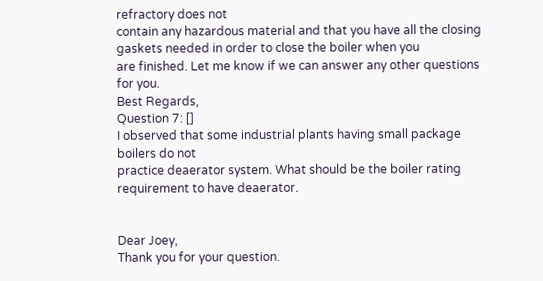refractory does not
contain any hazardous material and that you have all the closing gaskets needed in order to close the boiler when you
are finished. Let me know if we can answer any other questions for you.
Best Regards,
Question 7: []
I observed that some industrial plants having small package boilers do not
practice deaerator system. What should be the boiler rating requirement to have deaerator.


Dear Joey,
Thank you for your question.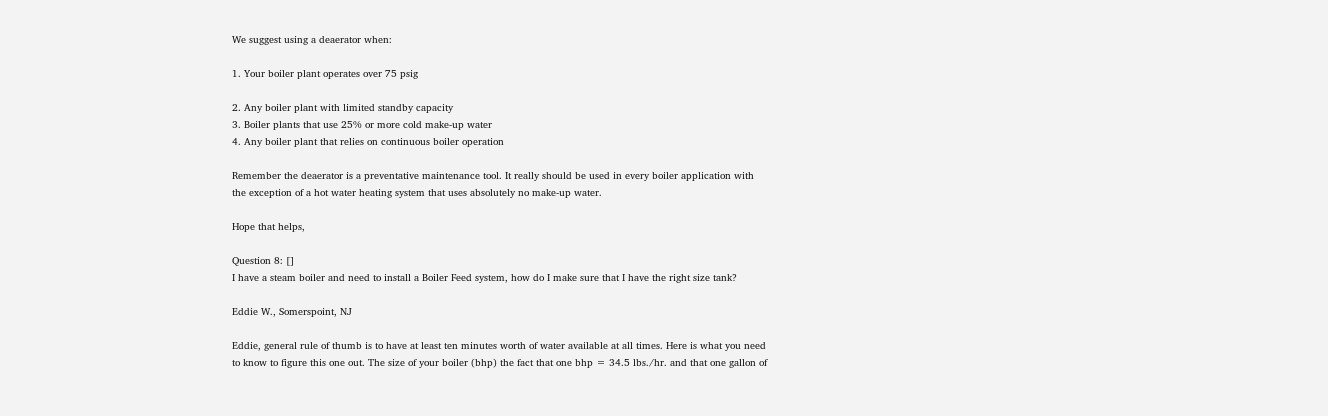We suggest using a deaerator when:

1. Your boiler plant operates over 75 psig

2. Any boiler plant with limited standby capacity
3. Boiler plants that use 25% or more cold make-up water
4. Any boiler plant that relies on continuous boiler operation

Remember the deaerator is a preventative maintenance tool. It really should be used in every boiler application with
the exception of a hot water heating system that uses absolutely no make-up water.

Hope that helps,

Question 8: []
I have a steam boiler and need to install a Boiler Feed system, how do I make sure that I have the right size tank?

Eddie W., Somerspoint, NJ

Eddie, general rule of thumb is to have at least ten minutes worth of water available at all times. Here is what you need
to know to figure this one out. The size of your boiler (bhp) the fact that one bhp = 34.5 lbs./hr. and that one gallon of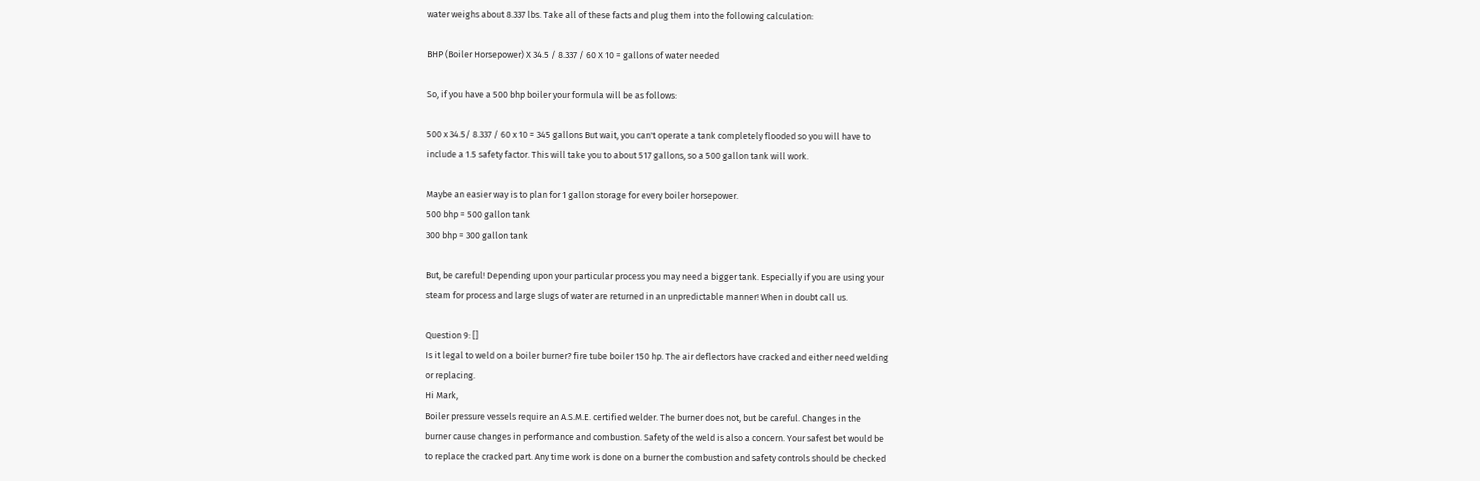water weighs about 8.337 lbs. Take all of these facts and plug them into the following calculation:

BHP (Boiler Horsepower) X 34.5 / 8.337 / 60 X 10 = gallons of water needed

So, if you have a 500 bhp boiler your formula will be as follows:

500 x 34.5/ 8.337 / 60 x 10 = 345 gallons But wait, you can't operate a tank completely flooded so you will have to
include a 1.5 safety factor. This will take you to about 517 gallons, so a 500 gallon tank will work.

Maybe an easier way is to plan for 1 gallon storage for every boiler horsepower.
500 bhp = 500 gallon tank
300 bhp = 300 gallon tank

But, be careful! Depending upon your particular process you may need a bigger tank. Especially if you are using your
steam for process and large slugs of water are returned in an unpredictable manner! When in doubt call us.

Question 9: []
Is it legal to weld on a boiler burner? fire tube boiler 150 hp. The air deflectors have cracked and either need welding
or replacing.
Hi Mark,
Boiler pressure vessels require an A.S.M.E. certified welder. The burner does not, but be careful. Changes in the
burner cause changes in performance and combustion. Safety of the weld is also a concern. Your safest bet would be
to replace the cracked part. Any time work is done on a burner the combustion and safety controls should be checked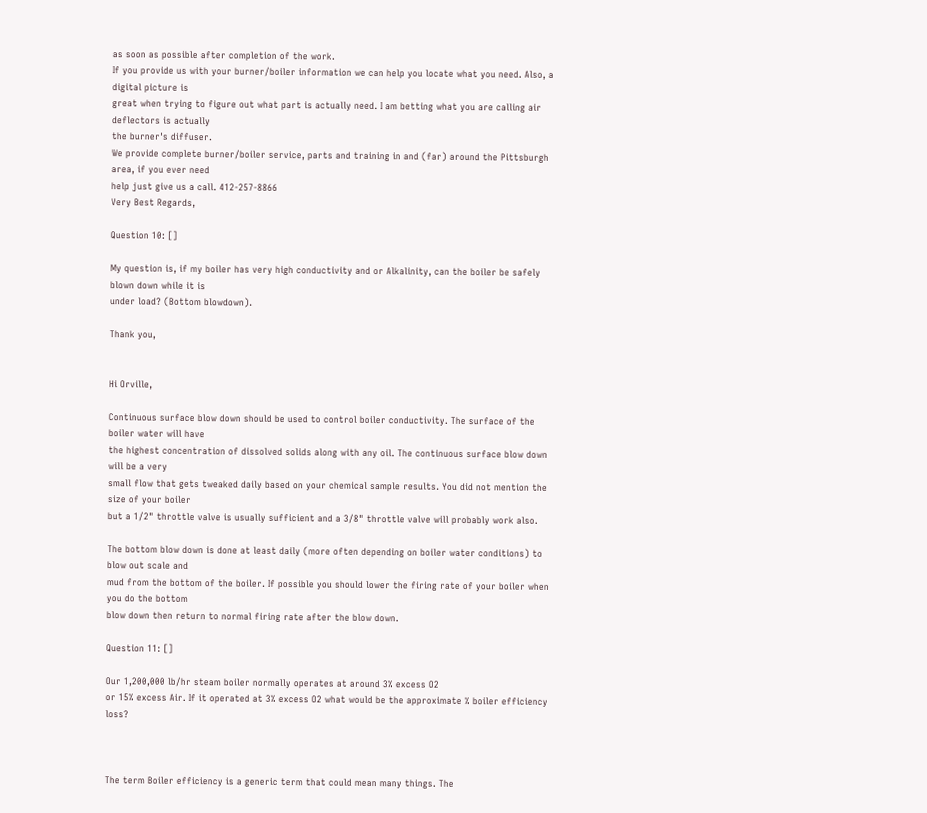as soon as possible after completion of the work.
If you provide us with your burner/boiler information we can help you locate what you need. Also, a digital picture is
great when trying to figure out what part is actually need. I am betting what you are calling air deflectors is actually
the burner's diffuser.
We provide complete burner/boiler service, parts and training in and (far) around the Pittsburgh area, if you ever need
help just give us a call. 412-257-8866
Very Best Regards,

Question 10: []

My question is, if my boiler has very high conductivity and or Alkalinity, can the boiler be safely blown down while it is
under load? (Bottom blowdown).

Thank you,


Hi Orville,

Continuous surface blow down should be used to control boiler conductivity. The surface of the boiler water will have
the highest concentration of dissolved solids along with any oil. The continuous surface blow down will be a very
small flow that gets tweaked daily based on your chemical sample results. You did not mention the size of your boiler
but a 1/2" throttle valve is usually sufficient and a 3/8" throttle valve will probably work also.

The bottom blow down is done at least daily (more often depending on boiler water conditions) to blow out scale and
mud from the bottom of the boiler. If possible you should lower the firing rate of your boiler when you do the bottom
blow down then return to normal firing rate after the blow down.

Question 11: []

Our 1,200,000 lb/hr steam boiler normally operates at around 3% excess O2
or 15% excess Air. If it operated at 3% excess O2 what would be the approximate % boiler efficiency loss?



The term Boiler efficiency is a generic term that could mean many things. The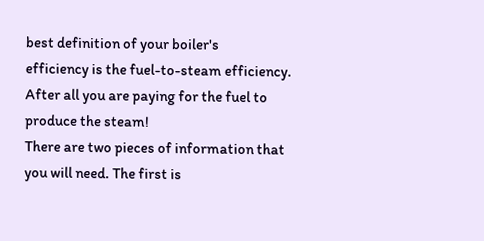best definition of your boiler's
efficiency is the fuel-to-steam efficiency. After all you are paying for the fuel to produce the steam!
There are two pieces of information that you will need. The first is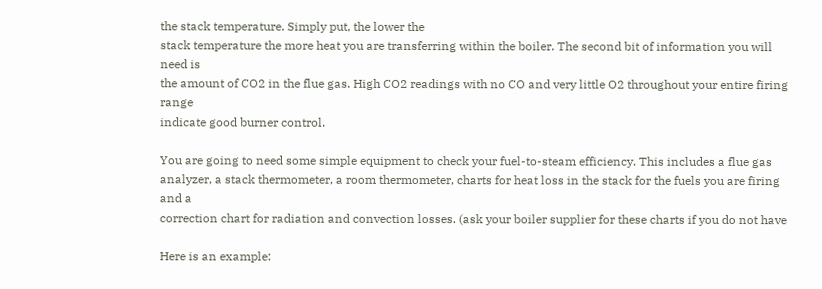the stack temperature. Simply put, the lower the
stack temperature the more heat you are transferring within the boiler. The second bit of information you will need is
the amount of CO2 in the flue gas. High CO2 readings with no CO and very little O2 throughout your entire firing range
indicate good burner control.

You are going to need some simple equipment to check your fuel-to-steam efficiency. This includes a flue gas
analyzer, a stack thermometer, a room thermometer, charts for heat loss in the stack for the fuels you are firing and a
correction chart for radiation and convection losses. (ask your boiler supplier for these charts if you do not have

Here is an example: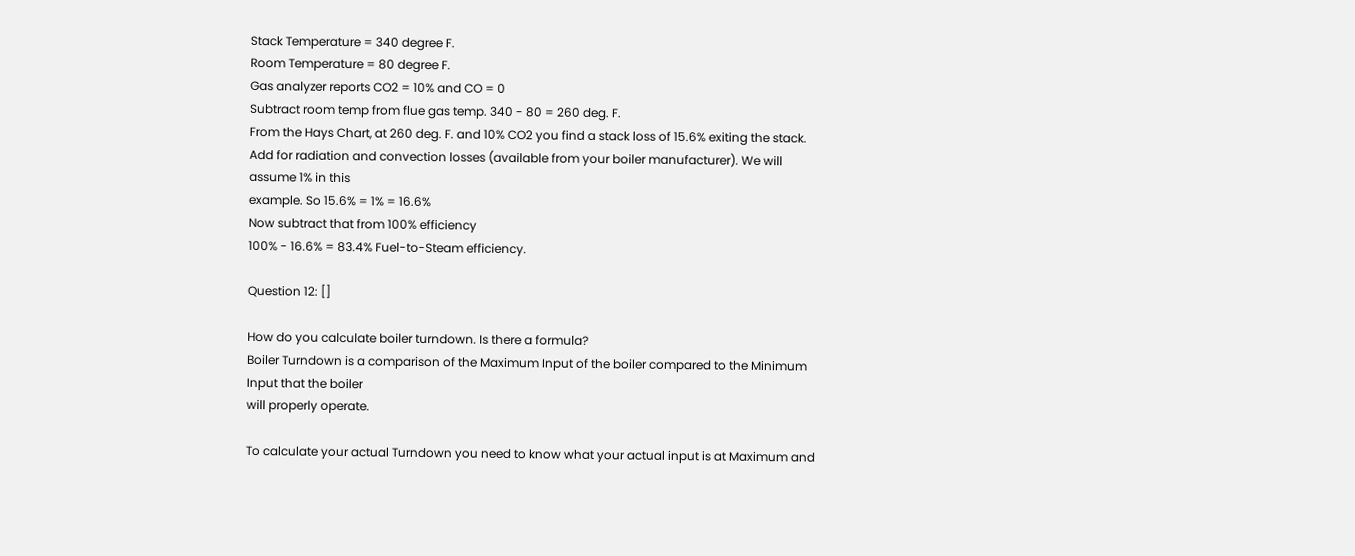Stack Temperature = 340 degree F.
Room Temperature = 80 degree F.
Gas analyzer reports CO2 = 10% and CO = 0
Subtract room temp from flue gas temp. 340 - 80 = 260 deg. F.
From the Hays Chart, at 260 deg. F. and 10% CO2 you find a stack loss of 15.6% exiting the stack.
Add for radiation and convection losses (available from your boiler manufacturer). We will assume 1% in this
example. So 15.6% = 1% = 16.6%
Now subtract that from 100% efficiency
100% - 16.6% = 83.4% Fuel-to-Steam efficiency.

Question 12: []

How do you calculate boiler turndown. Is there a formula?
Boiler Turndown is a comparison of the Maximum Input of the boiler compared to the Minimum Input that the boiler
will properly operate.

To calculate your actual Turndown you need to know what your actual input is at Maximum and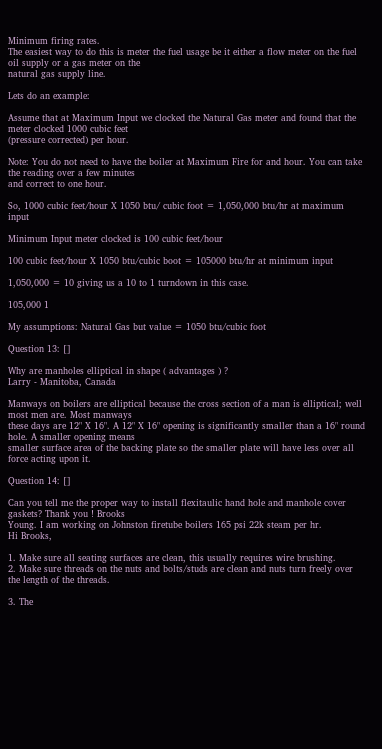Minimum firing rates.
The easiest way to do this is meter the fuel usage be it either a flow meter on the fuel oil supply or a gas meter on the
natural gas supply line.

Lets do an example:

Assume that at Maximum Input we clocked the Natural Gas meter and found that the meter clocked 1000 cubic feet
(pressure corrected) per hour.

Note: You do not need to have the boiler at Maximum Fire for and hour. You can take the reading over a few minutes
and correct to one hour.

So, 1000 cubic feet/hour X 1050 btu/ cubic foot = 1,050,000 btu/hr at maximum input

Minimum Input meter clocked is 100 cubic feet/hour

100 cubic feet/hour X 1050 btu/cubic boot = 105000 btu/hr at minimum input

1,050,000 = 10 giving us a 10 to 1 turndown in this case.

105,000 1

My assumptions: Natural Gas but value = 1050 btu/cubic foot

Question 13: []

Why are manholes elliptical in shape ( advantages ) ?
Larry - Manitoba, Canada

Manways on boilers are elliptical because the cross section of a man is elliptical; well most men are. Most manways
these days are 12" X 16". A 12" X 16" opening is significantly smaller than a 16" round hole. A smaller opening means
smaller surface area of the backing plate so the smaller plate will have less over all force acting upon it.

Question 14: []

Can you tell me the proper way to install flexitaulic hand hole and manhole cover gaskets? Thank you ! Brooks
Young. I am working on Johnston firetube boilers 165 psi 22k steam per hr.
Hi Brooks,

1. Make sure all seating surfaces are clean, this usually requires wire brushing.
2. Make sure threads on the nuts and bolts/studs are clean and nuts turn freely over the length of the threads.

3. The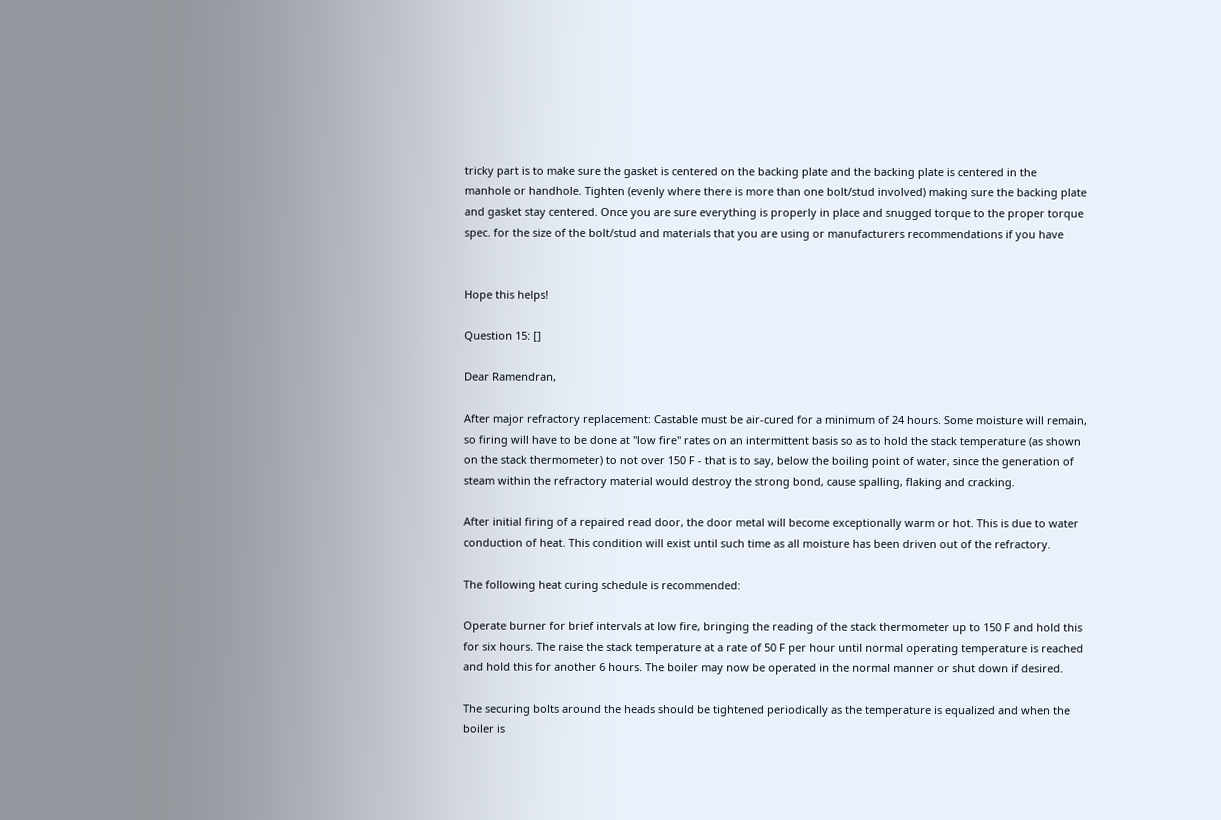tricky part is to make sure the gasket is centered on the backing plate and the backing plate is centered in the
manhole or handhole. Tighten (evenly where there is more than one bolt/stud involved) making sure the backing plate
and gasket stay centered. Once you are sure everything is properly in place and snugged torque to the proper torque
spec. for the size of the bolt/stud and materials that you are using or manufacturers recommendations if you have


Hope this helps!

Question 15: []

Dear Ramendran,

After major refractory replacement: Castable must be air-cured for a minimum of 24 hours. Some moisture will remain,
so firing will have to be done at "low fire" rates on an intermittent basis so as to hold the stack temperature (as shown
on the stack thermometer) to not over 150 F - that is to say, below the boiling point of water, since the generation of
steam within the refractory material would destroy the strong bond, cause spalling, flaking and cracking.

After initial firing of a repaired read door, the door metal will become exceptionally warm or hot. This is due to water
conduction of heat. This condition will exist until such time as all moisture has been driven out of the refractory.

The following heat curing schedule is recommended:

Operate burner for brief intervals at low fire, bringing the reading of the stack thermometer up to 150 F and hold this
for six hours. The raise the stack temperature at a rate of 50 F per hour until normal operating temperature is reached
and hold this for another 6 hours. The boiler may now be operated in the normal manner or shut down if desired.

The securing bolts around the heads should be tightened periodically as the temperature is equalized and when the
boiler is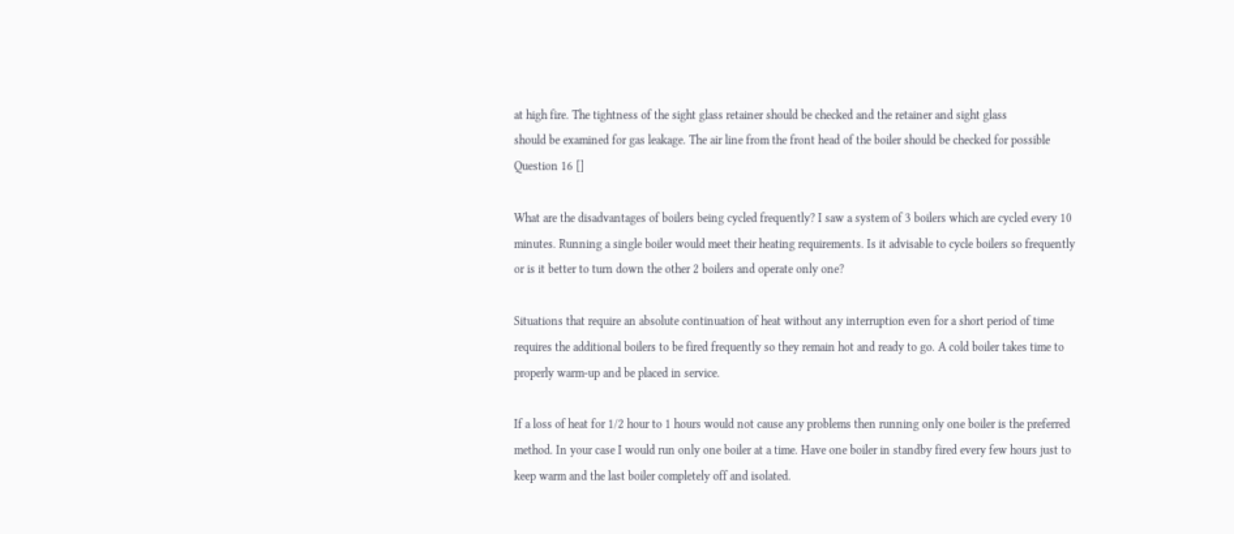at high fire. The tightness of the sight glass retainer should be checked and the retainer and sight glass
should be examined for gas leakage. The air line from the front head of the boiler should be checked for possible
Question 16 []

What are the disadvantages of boilers being cycled frequently? I saw a system of 3 boilers which are cycled every 10
minutes. Running a single boiler would meet their heating requirements. Is it advisable to cycle boilers so frequently
or is it better to turn down the other 2 boilers and operate only one?

Situations that require an absolute continuation of heat without any interruption even for a short period of time
requires the additional boilers to be fired frequently so they remain hot and ready to go. A cold boiler takes time to
properly warm-up and be placed in service.

If a loss of heat for 1/2 hour to 1 hours would not cause any problems then running only one boiler is the preferred
method. In your case I would run only one boiler at a time. Have one boiler in standby fired every few hours just to
keep warm and the last boiler completely off and isolated.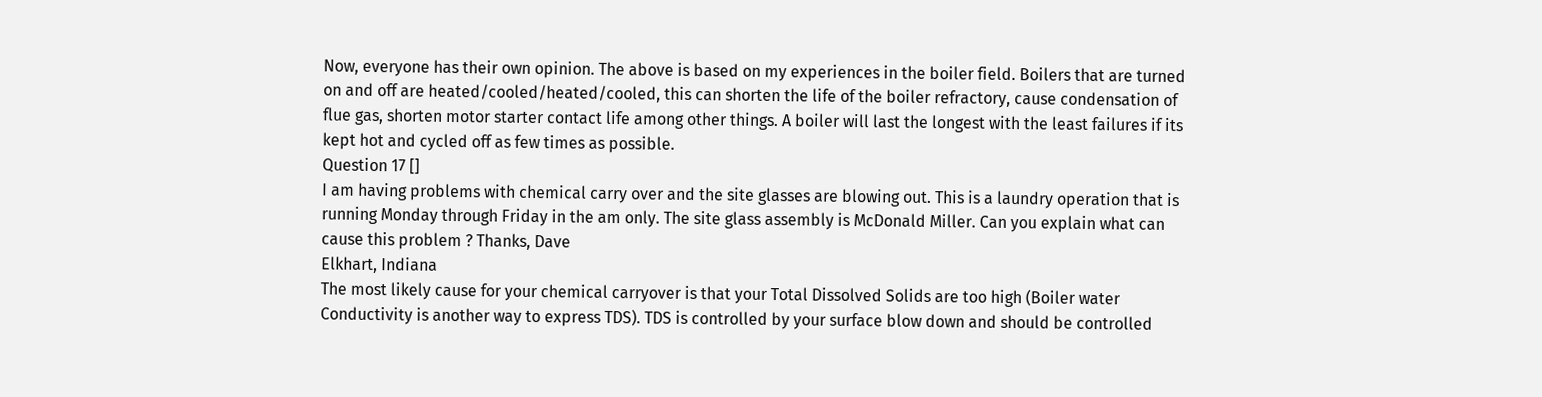Now, everyone has their own opinion. The above is based on my experiences in the boiler field. Boilers that are turned
on and off are heated/cooled/heated/cooled, this can shorten the life of the boiler refractory, cause condensation of
flue gas, shorten motor starter contact life among other things. A boiler will last the longest with the least failures if its
kept hot and cycled off as few times as possible.
Question 17 []
I am having problems with chemical carry over and the site glasses are blowing out. This is a laundry operation that is
running Monday through Friday in the am only. The site glass assembly is McDonald Miller. Can you explain what can
cause this problem ? Thanks, Dave
Elkhart, Indiana
The most likely cause for your chemical carryover is that your Total Dissolved Solids are too high (Boiler water
Conductivity is another way to express TDS). TDS is controlled by your surface blow down and should be controlled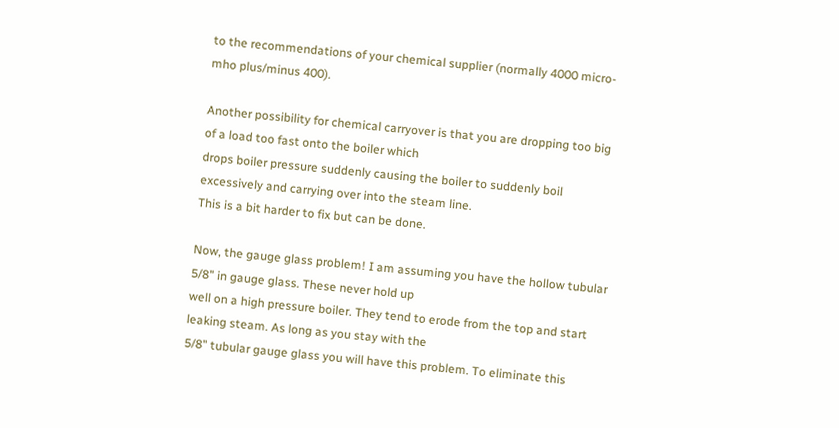to the recommendations of your chemical supplier (normally 4000 micro-mho plus/minus 400).

Another possibility for chemical carryover is that you are dropping too big of a load too fast onto the boiler which
drops boiler pressure suddenly causing the boiler to suddenly boil excessively and carrying over into the steam line.
This is a bit harder to fix but can be done.

Now, the gauge glass problem! I am assuming you have the hollow tubular 5/8" in gauge glass. These never hold up
well on a high pressure boiler. They tend to erode from the top and start leaking steam. As long as you stay with the
5/8" tubular gauge glass you will have this problem. To eliminate this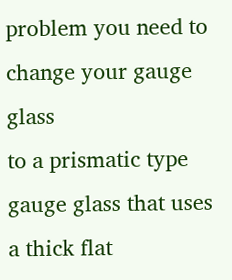problem you need to change your gauge glass
to a prismatic type gauge glass that uses a thick flat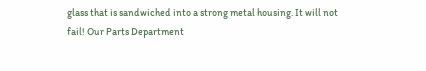glass that is sandwiched into a strong metal housing. It will not
fail! Our Parts Department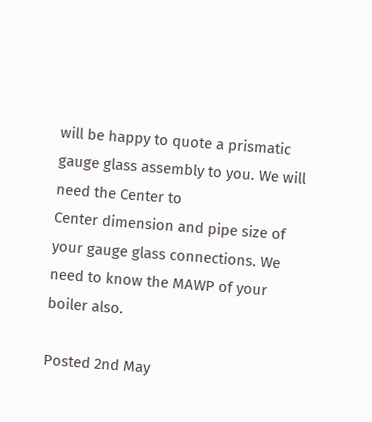will be happy to quote a prismatic gauge glass assembly to you. We will need the Center to
Center dimension and pipe size of your gauge glass connections. We need to know the MAWP of your boiler also.

Posted 2nd May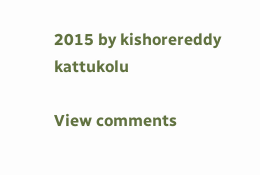2015 by kishorereddy kattukolu

View comments